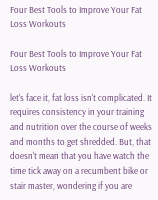Four Best Tools to Improve Your Fat Loss Workouts

Four Best Tools to Improve Your Fat Loss Workouts

let's face it, fat loss isn't complicated. It requires consistency in your training and nutrition over the course of weeks and months to get shredded. But, that doesn't mean that you have watch the time tick away on a recumbent bike or stair master, wondering if you are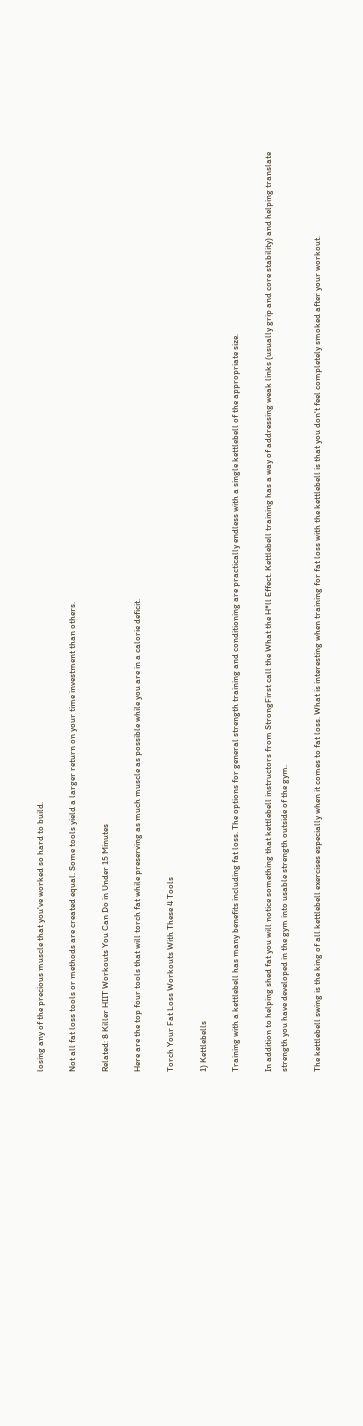losing any of the precious muscle that you've worked so hard to build.

Not all fat loss tools or methods are created equal. Some tools yield a larger return on your time investment than others.

Related: 8 Killer HIIT Workouts You Can Do in Under 15 Minutes

Here are the top four tools that will torch fat while preserving as much muscle as possible while you are in a calorie deficit.

Torch Your Fat Loss Workouts With These 4 Tools

1) Kettlebells

Training with a kettlebell has many benefits including fat loss. The options for general strength training and conditioning are practically endless with a single kettlebell of the appropriate size.

In addition to helping shed fat you will notice something that kettlebell instructors from StrongFirst call the What the H*ll Effect. Kettlebell training has a way of addressing weak links (usually grip and core stability) and helping translate strength you have developed in the gym into usable strength outside of the gym.

The kettlebell swing is the king of all kettlebell exercises especially when it comes to fat loss. What is interesting when training for fat loss with the kettlebell is that you don't feel completely smoked after your workout.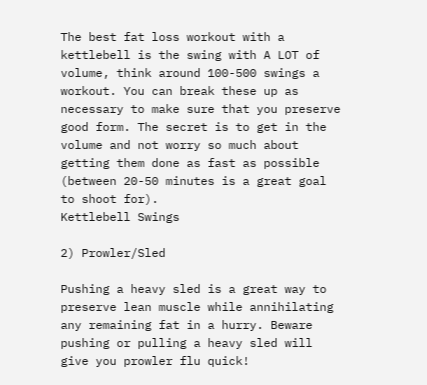The best fat loss workout with a kettlebell is the swing with A LOT of volume, think around 100-500 swings a workout. You can break these up as necessary to make sure that you preserve good form. The secret is to get in the volume and not worry so much about getting them done as fast as possible (between 20-50 minutes is a great goal to shoot for).
Kettlebell Swings

2) Prowler/Sled

Pushing a heavy sled is a great way to preserve lean muscle while annihilating any remaining fat in a hurry. Beware pushing or pulling a heavy sled will give you prowler flu quick!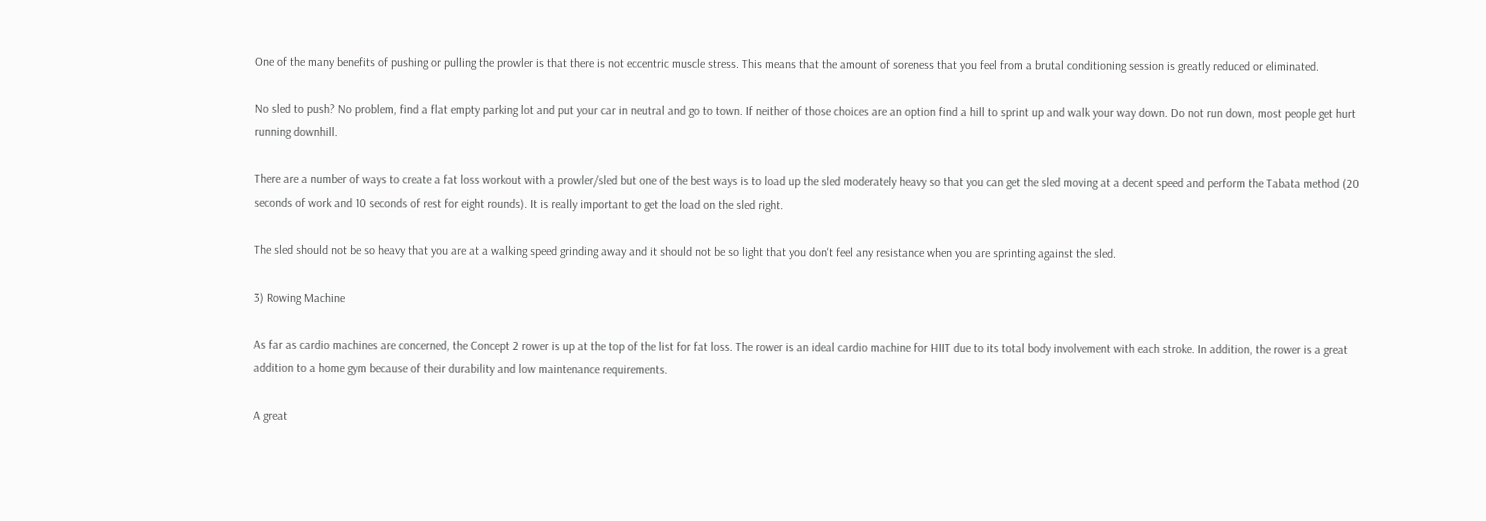One of the many benefits of pushing or pulling the prowler is that there is not eccentric muscle stress. This means that the amount of soreness that you feel from a brutal conditioning session is greatly reduced or eliminated.

No sled to push? No problem, find a flat empty parking lot and put your car in neutral and go to town. If neither of those choices are an option find a hill to sprint up and walk your way down. Do not run down, most people get hurt running downhill.

There are a number of ways to create a fat loss workout with a prowler/sled but one of the best ways is to load up the sled moderately heavy so that you can get the sled moving at a decent speed and perform the Tabata method (20 seconds of work and 10 seconds of rest for eight rounds). It is really important to get the load on the sled right.

The sled should not be so heavy that you are at a walking speed grinding away and it should not be so light that you don't feel any resistance when you are sprinting against the sled.

3) Rowing Machine

As far as cardio machines are concerned, the Concept 2 rower is up at the top of the list for fat loss. The rower is an ideal cardio machine for HIIT due to its total body involvement with each stroke. In addition, the rower is a great addition to a home gym because of their durability and low maintenance requirements.

A great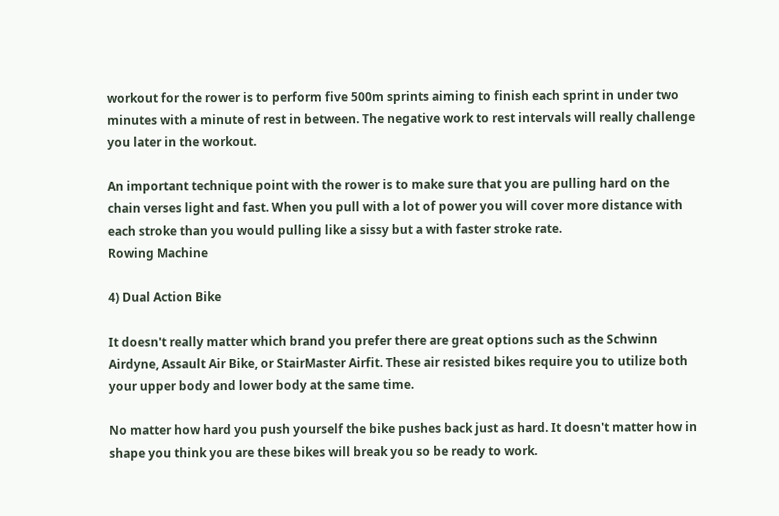workout for the rower is to perform five 500m sprints aiming to finish each sprint in under two minutes with a minute of rest in between. The negative work to rest intervals will really challenge you later in the workout.

An important technique point with the rower is to make sure that you are pulling hard on the chain verses light and fast. When you pull with a lot of power you will cover more distance with each stroke than you would pulling like a sissy but a with faster stroke rate.
Rowing Machine

4) Dual Action Bike

It doesn't really matter which brand you prefer there are great options such as the Schwinn Airdyne, Assault Air Bike, or StairMaster Airfit. These air resisted bikes require you to utilize both your upper body and lower body at the same time.

No matter how hard you push yourself the bike pushes back just as hard. It doesn't matter how in shape you think you are these bikes will break you so be ready to work.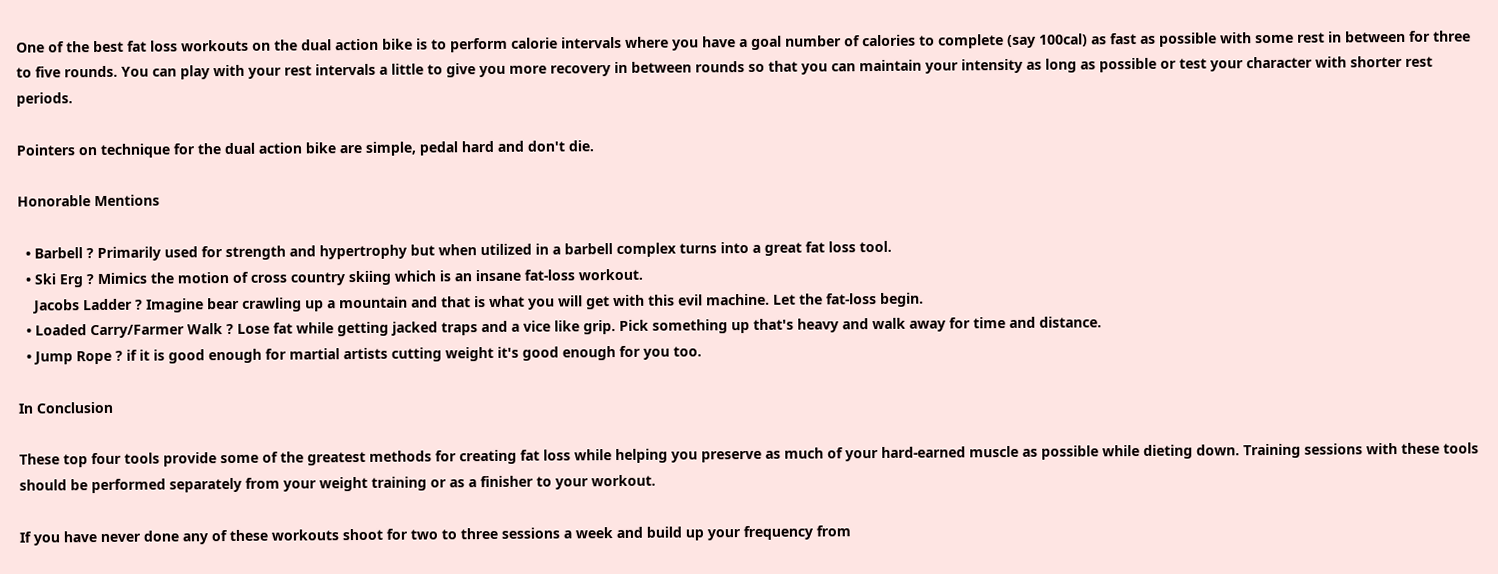One of the best fat loss workouts on the dual action bike is to perform calorie intervals where you have a goal number of calories to complete (say 100cal) as fast as possible with some rest in between for three to five rounds. You can play with your rest intervals a little to give you more recovery in between rounds so that you can maintain your intensity as long as possible or test your character with shorter rest periods.

Pointers on technique for the dual action bike are simple, pedal hard and don't die.

Honorable Mentions

  • Barbell ? Primarily used for strength and hypertrophy but when utilized in a barbell complex turns into a great fat loss tool.
  • Ski Erg ? Mimics the motion of cross country skiing which is an insane fat-loss workout.
    Jacobs Ladder ? Imagine bear crawling up a mountain and that is what you will get with this evil machine. Let the fat-loss begin.
  • Loaded Carry/Farmer Walk ? Lose fat while getting jacked traps and a vice like grip. Pick something up that's heavy and walk away for time and distance.
  • Jump Rope ? if it is good enough for martial artists cutting weight it's good enough for you too.

In Conclusion

These top four tools provide some of the greatest methods for creating fat loss while helping you preserve as much of your hard-earned muscle as possible while dieting down. Training sessions with these tools should be performed separately from your weight training or as a finisher to your workout.

If you have never done any of these workouts shoot for two to three sessions a week and build up your frequency from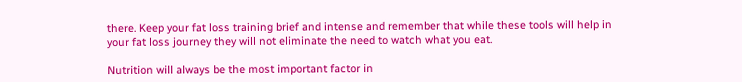there. Keep your fat loss training brief and intense and remember that while these tools will help in your fat loss journey they will not eliminate the need to watch what you eat.

Nutrition will always be the most important factor in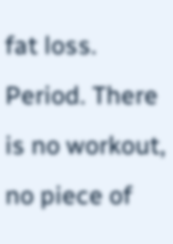fat loss. Period. There is no workout, no piece of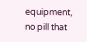equipment, no pill that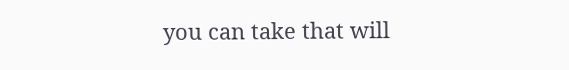you can take that will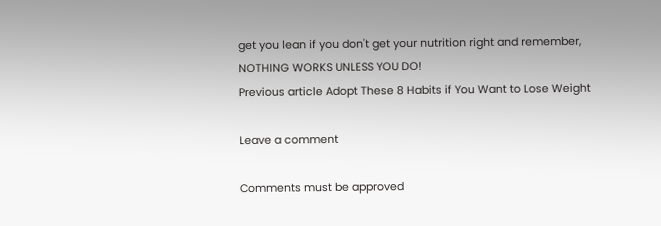get you lean if you don't get your nutrition right and remember, NOTHING WORKS UNLESS YOU DO!
Previous article Adopt These 8 Habits if You Want to Lose Weight

Leave a comment

Comments must be approved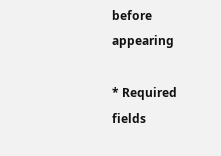before appearing

* Required fields